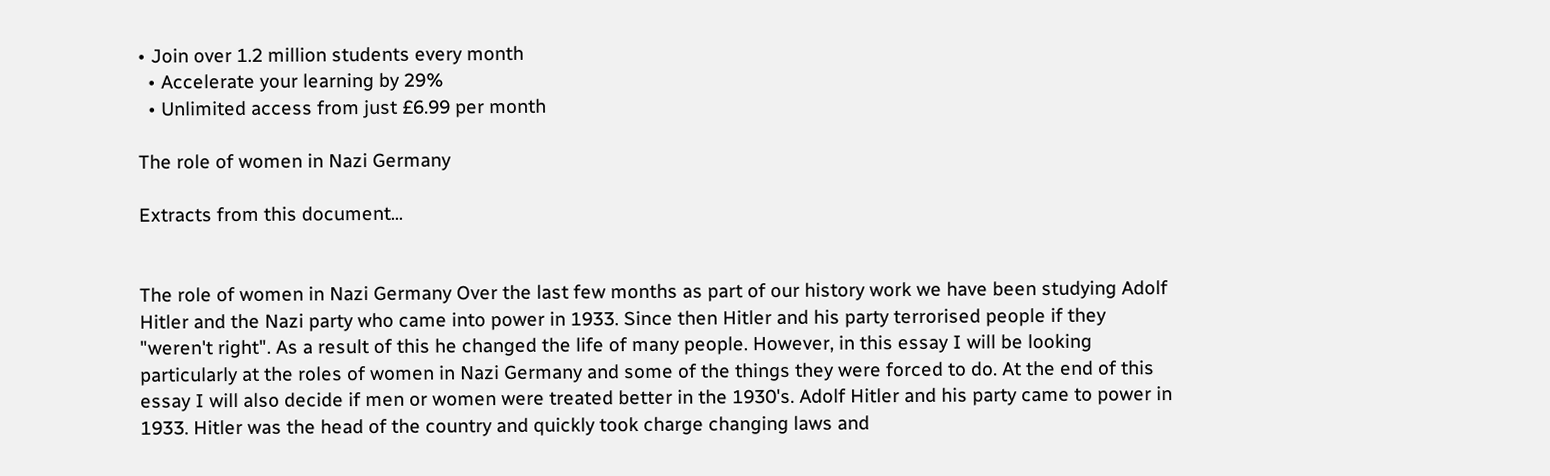• Join over 1.2 million students every month
  • Accelerate your learning by 29%
  • Unlimited access from just £6.99 per month

The role of women in Nazi Germany

Extracts from this document...


The role of women in Nazi Germany Over the last few months as part of our history work we have been studying Adolf Hitler and the Nazi party who came into power in 1933. Since then Hitler and his party terrorised people if they "weren't right". As a result of this he changed the life of many people. However, in this essay I will be looking particularly at the roles of women in Nazi Germany and some of the things they were forced to do. At the end of this essay I will also decide if men or women were treated better in the 1930's. Adolf Hitler and his party came to power in 1933. Hitler was the head of the country and quickly took charge changing laws and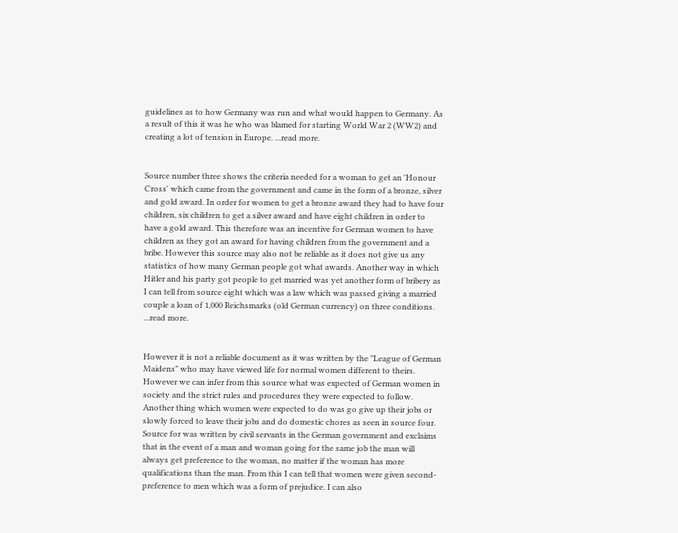guidelines as to how Germany was run and what would happen to Germany. As a result of this it was he who was blamed for starting World War 2 (WW2) and creating a lot of tension in Europe. ...read more.


Source number three shows the criteria needed for a woman to get an 'Honour Cross' which came from the government and came in the form of a bronze, silver and gold award. In order for women to get a bronze award they had to have four children, six children to get a silver award and have eight children in order to have a gold award. This therefore was an incentive for German women to have children as they got an award for having children from the government and a bribe. However this source may also not be reliable as it does not give us any statistics of how many German people got what awards. Another way in which Hitler and his party got people to get married was yet another form of bribery as I can tell from source eight which was a law which was passed giving a married couple a loan of 1,000 Reichsmarks (old German currency) on three conditions. ...read more.


However it is not a reliable document as it was written by the "League of German Maidens" who may have viewed life for normal women different to theirs. However we can infer from this source what was expected of German women in society and the strict rules and procedures they were expected to follow. Another thing which women were expected to do was go give up their jobs or slowly forced to leave their jobs and do domestic chores as seen in source four. Source for was written by civil servants in the German government and exclaims that in the event of a man and woman going for the same job the man will always get preference to the woman, no matter if the woman has more qualifications than the man. From this I can tell that women were given second-preference to men which was a form of prejudice. I can also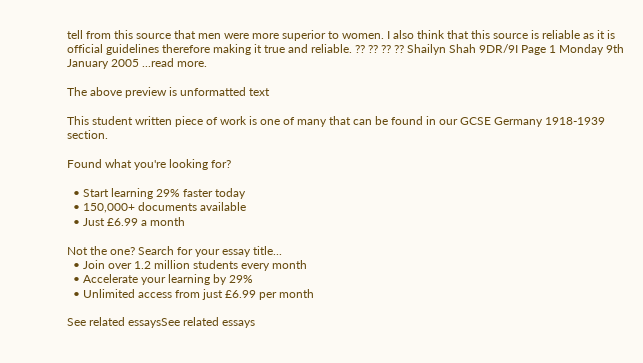tell from this source that men were more superior to women. I also think that this source is reliable as it is official guidelines therefore making it true and reliable. ?? ?? ?? ?? Shailyn Shah 9DR/9I Page 1 Monday 9th January 2005 ...read more.

The above preview is unformatted text

This student written piece of work is one of many that can be found in our GCSE Germany 1918-1939 section.

Found what you're looking for?

  • Start learning 29% faster today
  • 150,000+ documents available
  • Just £6.99 a month

Not the one? Search for your essay title...
  • Join over 1.2 million students every month
  • Accelerate your learning by 29%
  • Unlimited access from just £6.99 per month

See related essaysSee related essays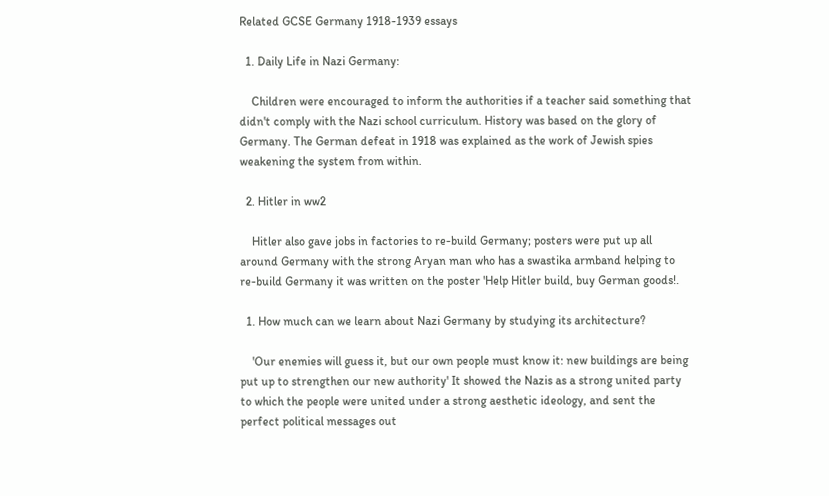Related GCSE Germany 1918-1939 essays

  1. Daily Life in Nazi Germany:

    Children were encouraged to inform the authorities if a teacher said something that didn't comply with the Nazi school curriculum. History was based on the glory of Germany. The German defeat in 1918 was explained as the work of Jewish spies weakening the system from within.

  2. Hitler in ww2

    Hitler also gave jobs in factories to re-build Germany; posters were put up all around Germany with the strong Aryan man who has a swastika armband helping to re-build Germany it was written on the poster 'Help Hitler build, buy German goods!.

  1. How much can we learn about Nazi Germany by studying its architecture?

    'Our enemies will guess it, but our own people must know it: new buildings are being put up to strengthen our new authority' It showed the Nazis as a strong united party to which the people were united under a strong aesthetic ideology, and sent the perfect political messages out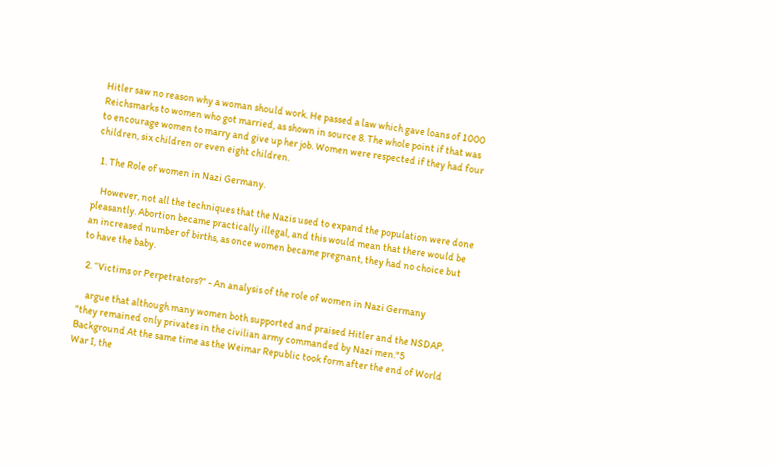Hitler saw no reason why a woman should work. He passed a law which gave loans of 1000 Reichsmarks to women who got married, as shown in source 8. The whole point if that was to encourage women to marry and give up her job. Women were respected if they had four children, six children or even eight children.

  1. The Role of women in Nazi Germany.

    However, not all the techniques that the Nazis used to expand the population were done pleasantly. Abortion became practically illegal, and this would mean that there would be an increased number of births, as once women became pregnant, they had no choice but to have the baby.

  2. “Victims or Perpetrators?” - An analysis of the role of women in Nazi Germany

    argue that although many women both supported and praised Hitler and the NSDAP, "they remained only privates in the civilian army commanded by Nazi men."5 Background At the same time as the Weimar Republic took form after the end of World War I, the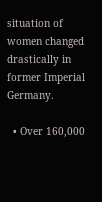situation of women changed drastically in former Imperial Germany.

  • Over 160,000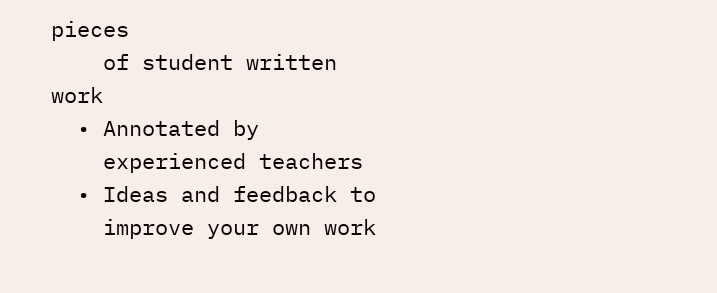pieces
    of student written work
  • Annotated by
    experienced teachers
  • Ideas and feedback to
    improve your own work